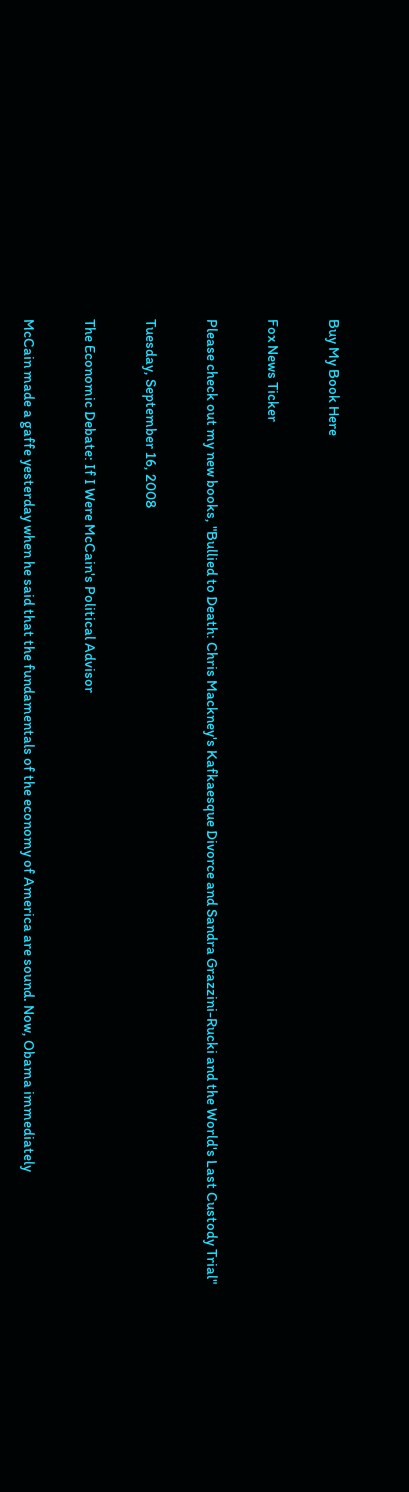Buy My Book Here

Fox News Ticker

Please check out my new books, "Bullied to Death: Chris Mackney's Kafkaesque Divorce and Sandra Grazzini-Rucki and the World's Last Custody Trial"

Tuesday, September 16, 2008

The Economic Debate: If I Were McCain's Political Advisor

McCain made a gaffe yesterday when he said that the fundamentals of the economy of America are sound. Now, Obama immediately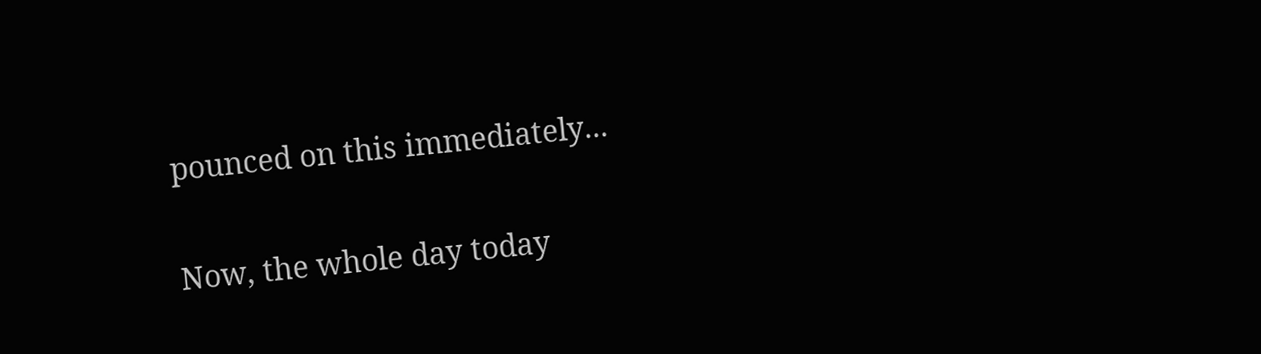pounced on this immediately...

Now, the whole day today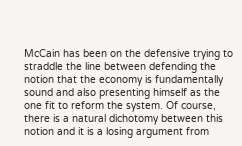McCain has been on the defensive trying to straddle the line between defending the notion that the economy is fundamentally sound and also presenting himself as the one fit to reform the system. Of course, there is a natural dichotomy between this notion and it is a losing argument from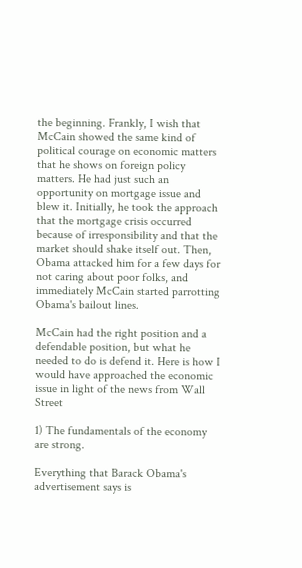the beginning. Frankly, I wish that McCain showed the same kind of political courage on economic matters that he shows on foreign policy matters. He had just such an opportunity on mortgage issue and blew it. Initially, he took the approach that the mortgage crisis occurred because of irresponsibility and that the market should shake itself out. Then, Obama attacked him for a few days for not caring about poor folks, and immediately McCain started parrotting Obama's bailout lines.

McCain had the right position and a defendable position, but what he needed to do is defend it. Here is how I would have approached the economic issue in light of the news from Wall Street

1) The fundamentals of the economy are strong.

Everything that Barack Obama's advertisement says is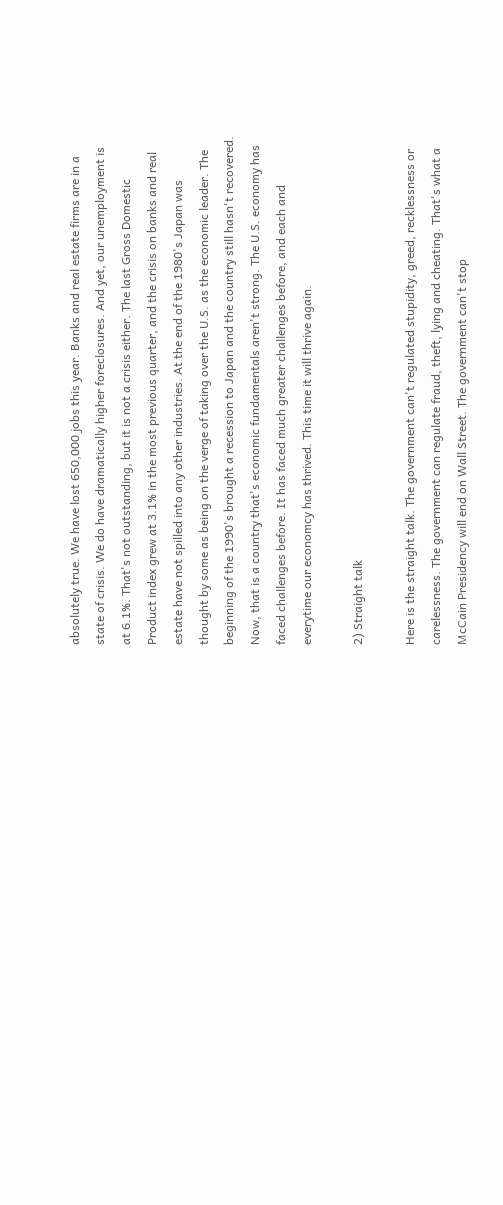absolutely true. We have lost 650,000 jobs this year. Banks and real estate firms are in a state of crisis. We do have dramatically higher foreclosures. And yet, our unemployment is at 6.1%. That's not outstanding, but it is not a crisis either. The last Gross Domestic Product index grew at 3.1% in the most previous quarter, and the crisis on banks and real estate have not spilled into any other industries. At the end of the 1980's Japan was thought by some as being on the verge of taking over the U.S. as the economic leader. The beginning of the 1990's brought a recession to Japan and the country still hasn't recovered. Now, that is a country that's economic fundamentals aren't strong. The U.S. economy has faced challenges before. It has faced much greater challenges before, and each and everytime our economcy has thrived. This time it will thrive again.

2) Straight talk

Here is the straight talk. The government can't regulated stupidity, greed, recklessness or carelessness. The government can regulate fraud, theft, lying and cheating. That's what a McCain Presidency will end on Wall Street. The government can't stop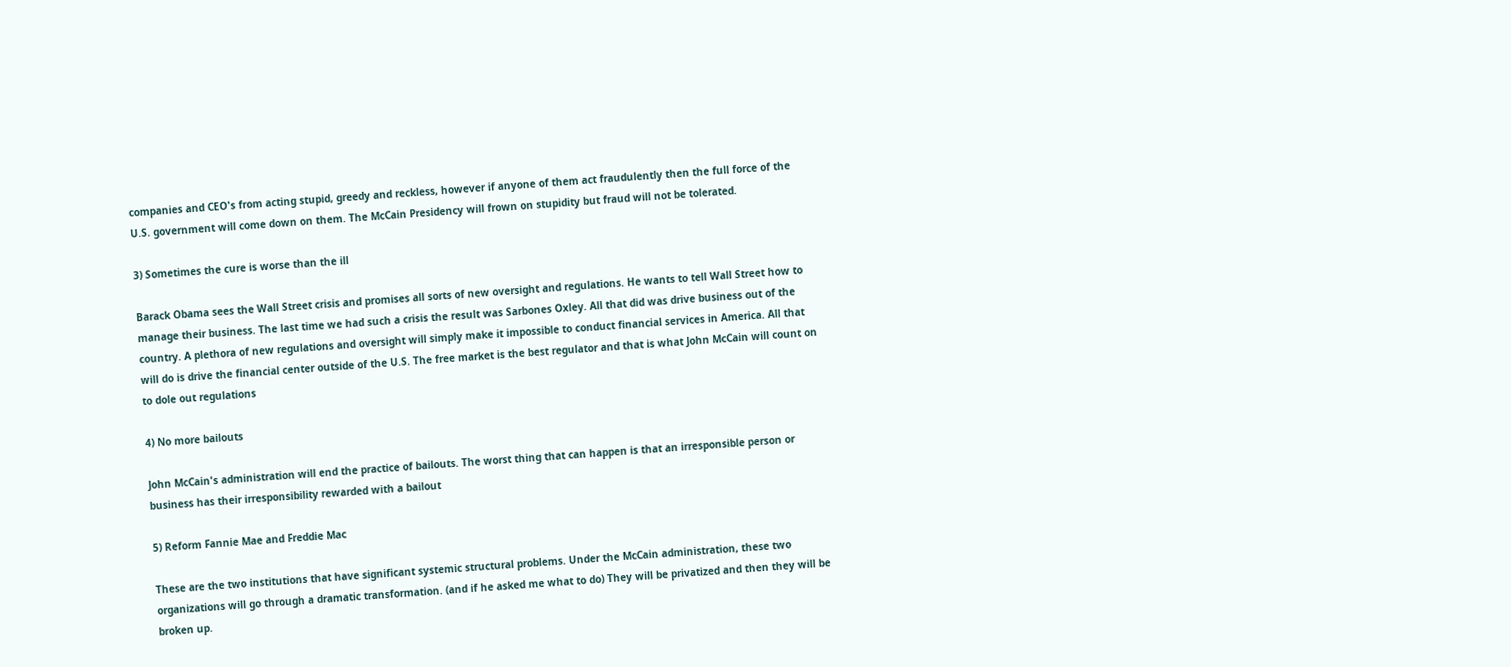companies and CEO's from acting stupid, greedy and reckless, however if anyone of them act fraudulently then the full force of the U.S. government will come down on them. The McCain Presidency will frown on stupidity but fraud will not be tolerated.

3) Sometimes the cure is worse than the ill

Barack Obama sees the Wall Street crisis and promises all sorts of new oversight and regulations. He wants to tell Wall Street how to manage their business. The last time we had such a crisis the result was Sarbones Oxley. All that did was drive business out of the country. A plethora of new regulations and oversight will simply make it impossible to conduct financial services in America. All that will do is drive the financial center outside of the U.S. The free market is the best regulator and that is what John McCain will count on to dole out regulations

4) No more bailouts

John McCain's administration will end the practice of bailouts. The worst thing that can happen is that an irresponsible person or business has their irresponsibility rewarded with a bailout

5) Reform Fannie Mae and Freddie Mac

These are the two institutions that have significant systemic structural problems. Under the McCain administration, these two organizations will go through a dramatic transformation. (and if he asked me what to do) They will be privatized and then they will be broken up.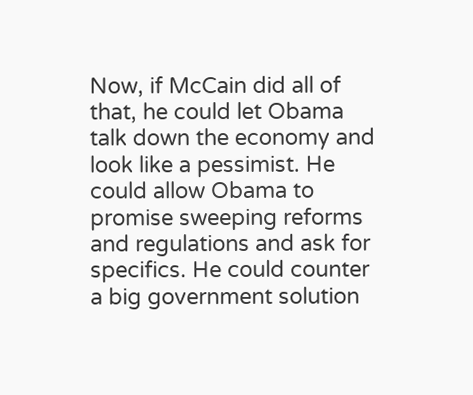Now, if McCain did all of that, he could let Obama talk down the economy and look like a pessimist. He could allow Obama to promise sweeping reforms and regulations and ask for specifics. He could counter a big government solution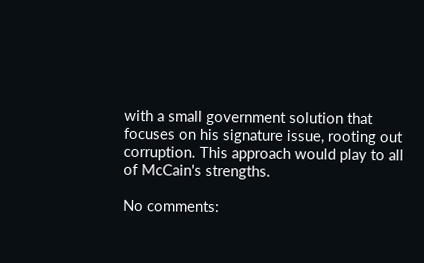with a small government solution that focuses on his signature issue, rooting out corruption. This approach would play to all of McCain's strengths.

No comments: